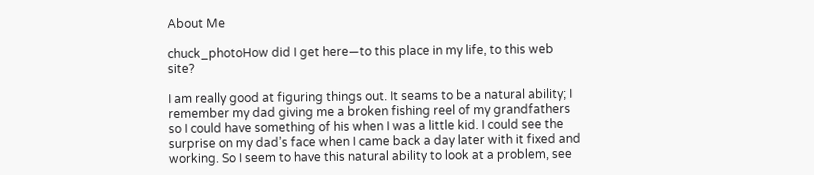About Me

chuck_photoHow did I get here—to this place in my life, to this web site?

I am really good at figuring things out. It seams to be a natural ability; I remember my dad giving me a broken fishing reel of my grandfathers so I could have something of his when I was a little kid. I could see the surprise on my dad’s face when I came back a day later with it fixed and working. So I seem to have this natural ability to look at a problem, see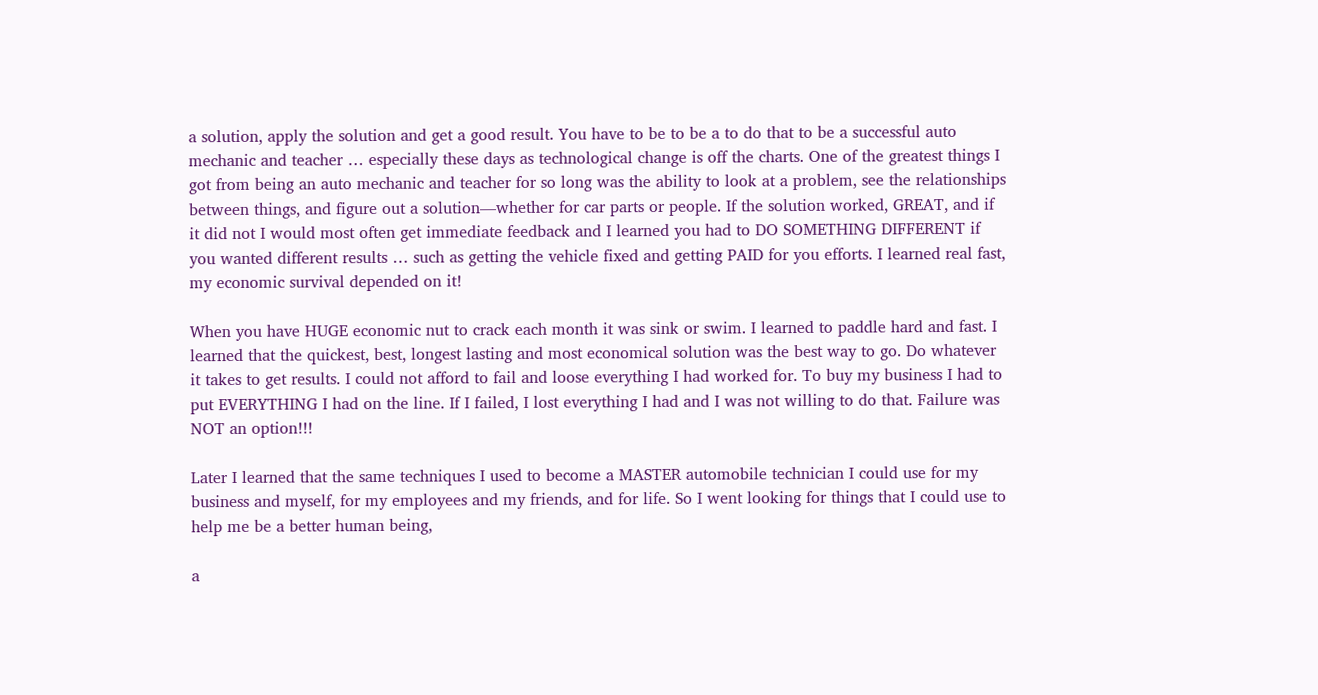a solution, apply the solution and get a good result. You have to be to be a to do that to be a successful auto mechanic and teacher … especially these days as technological change is off the charts. One of the greatest things I got from being an auto mechanic and teacher for so long was the ability to look at a problem, see the relationships between things, and figure out a solution—whether for car parts or people. If the solution worked, GREAT, and if it did not I would most often get immediate feedback and I learned you had to DO SOMETHING DIFFERENT if you wanted different results … such as getting the vehicle fixed and getting PAID for you efforts. I learned real fast, my economic survival depended on it!

When you have HUGE economic nut to crack each month it was sink or swim. I learned to paddle hard and fast. I learned that the quickest, best, longest lasting and most economical solution was the best way to go. Do whatever it takes to get results. I could not afford to fail and loose everything I had worked for. To buy my business I had to put EVERYTHING I had on the line. If I failed, I lost everything I had and I was not willing to do that. Failure was NOT an option!!!

Later I learned that the same techniques I used to become a MASTER automobile technician I could use for my business and myself, for my employees and my friends, and for life. So I went looking for things that I could use to help me be a better human being,

a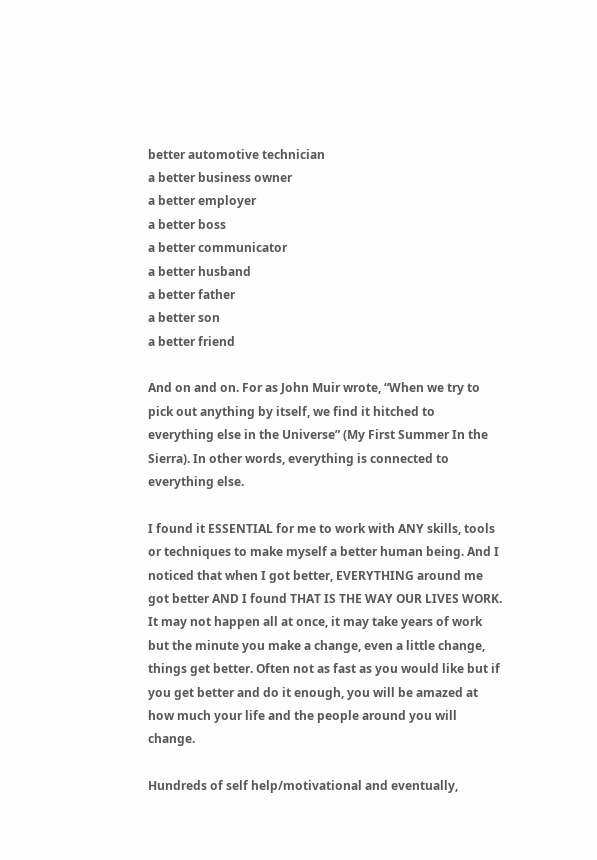better automotive technician
a better business owner
a better employer
a better boss
a better communicator
a better husband
a better father
a better son
a better friend

And on and on. For as John Muir wrote, “When we try to pick out anything by itself, we find it hitched to everything else in the Universe” (My First Summer In the Sierra). In other words, everything is connected to everything else.

I found it ESSENTIAL for me to work with ANY skills, tools or techniques to make myself a better human being. And I noticed that when I got better, EVERYTHING around me got better AND I found THAT IS THE WAY OUR LIVES WORK. It may not happen all at once, it may take years of work but the minute you make a change, even a little change, things get better. Often not as fast as you would like but if you get better and do it enough, you will be amazed at how much your life and the people around you will change.

Hundreds of self help/motivational and eventually,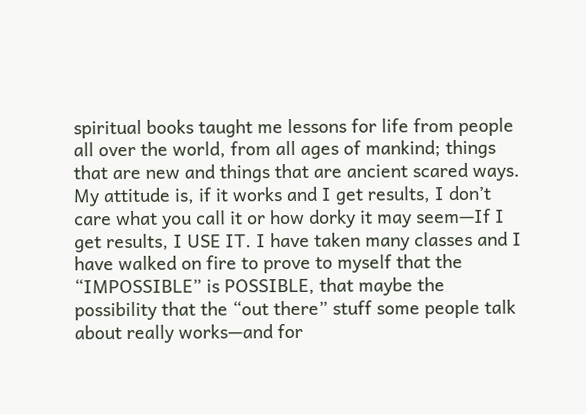spiritual books taught me lessons for life from people all over the world, from all ages of mankind; things that are new and things that are ancient scared ways. My attitude is, if it works and I get results, I don’t care what you call it or how dorky it may seem—If I get results, I USE IT. I have taken many classes and I have walked on fire to prove to myself that the
“IMPOSSIBLE” is POSSIBLE, that maybe the possibility that the “out there” stuff some people talk about really works—and for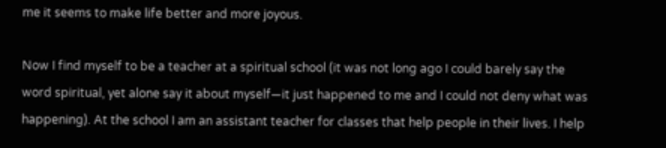me it seems to make life better and more joyous.

Now I find myself to be a teacher at a spiritual school (it was not long ago I could barely say the word spiritual, yet alone say it about myself—it just happened to me and I could not deny what was happening). At the school I am an assistant teacher for classes that help people in their lives. I help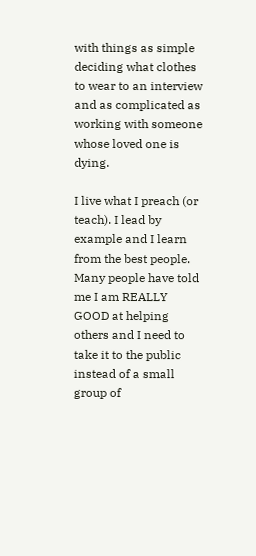with things as simple deciding what clothes to wear to an interview and as complicated as working with someone whose loved one is dying.

I live what I preach (or teach). I lead by example and I learn from the best people. Many people have told me I am REALLY GOOD at helping others and I need to take it to the public instead of a small group of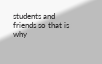students and friends so that is why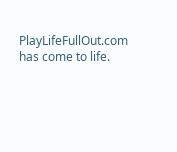PlayLifeFullOut.com has come to life.